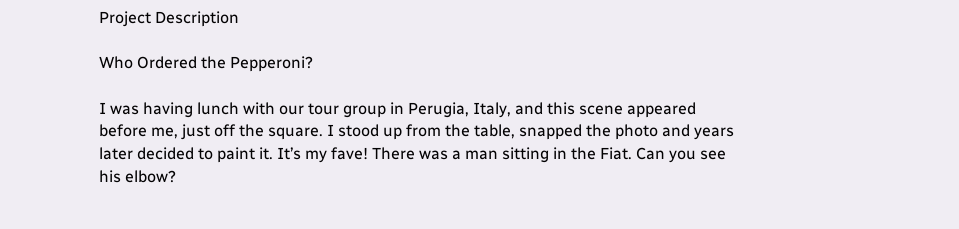Project Description

Who Ordered the Pepperoni?

I was having lunch with our tour group in Perugia, Italy, and this scene appeared before me, just off the square. I stood up from the table, snapped the photo and years later decided to paint it. It’s my fave! There was a man sitting in the Fiat. Can you see his elbow?